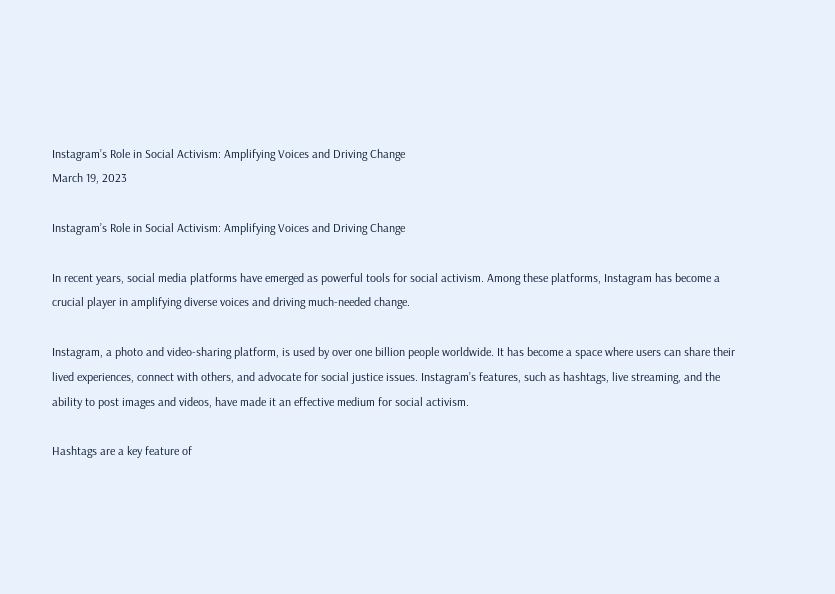Instagram’s Role in Social Activism: Amplifying Voices and Driving Change
March 19, 2023

Instagram’s Role in Social Activism: Amplifying Voices and Driving Change

In recent years, social media platforms have emerged as powerful tools for social activism. Among these platforms, Instagram has become a crucial player in amplifying diverse voices and driving much-needed change.

Instagram, a photo and video-sharing platform, is used by over one billion people worldwide. It has become a space where users can share their lived experiences, connect with others, and advocate for social justice issues. Instagram’s features, such as hashtags, live streaming, and the ability to post images and videos, have made it an effective medium for social activism.

Hashtags are a key feature of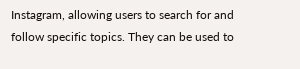Instagram, allowing users to search for and follow specific topics. They can be used to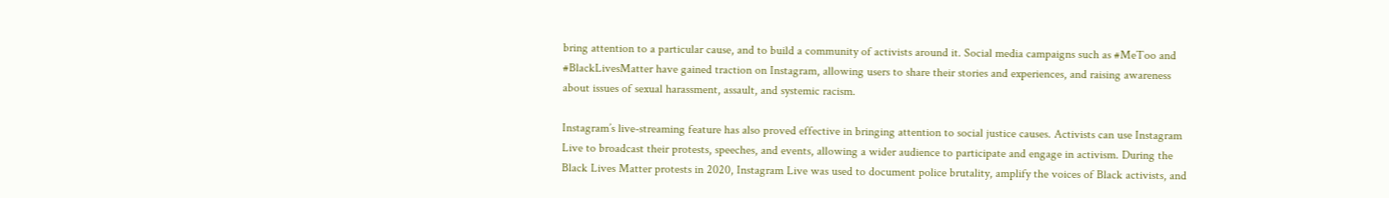bring attention to a particular cause, and to build a community of activists around it. Social media campaigns such as #MeToo and #BlackLivesMatter have gained traction on Instagram, allowing users to share their stories and experiences, and raising awareness about issues of sexual harassment, assault, and systemic racism.

Instagram’s live-streaming feature has also proved effective in bringing attention to social justice causes. Activists can use Instagram Live to broadcast their protests, speeches, and events, allowing a wider audience to participate and engage in activism. During the Black Lives Matter protests in 2020, Instagram Live was used to document police brutality, amplify the voices of Black activists, and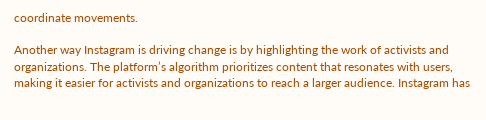coordinate movements.

Another way Instagram is driving change is by highlighting the work of activists and organizations. The platform’s algorithm prioritizes content that resonates with users, making it easier for activists and organizations to reach a larger audience. Instagram has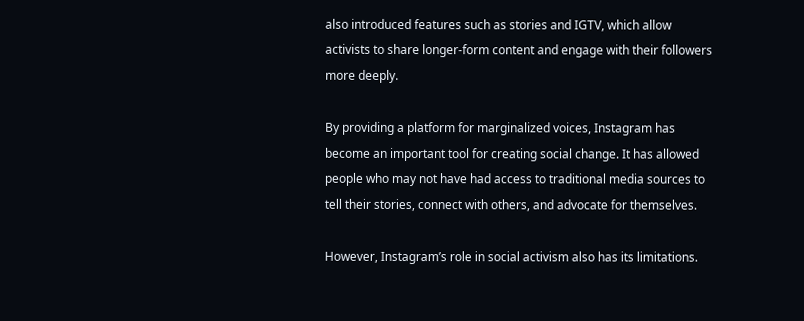also introduced features such as stories and IGTV, which allow activists to share longer-form content and engage with their followers more deeply.

By providing a platform for marginalized voices, Instagram has become an important tool for creating social change. It has allowed people who may not have had access to traditional media sources to tell their stories, connect with others, and advocate for themselves.

However, Instagram’s role in social activism also has its limitations.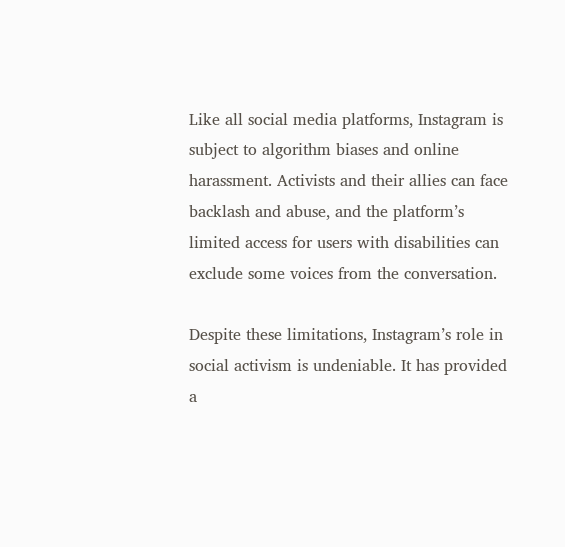Like all social media platforms, Instagram is subject to algorithm biases and online harassment. Activists and their allies can face backlash and abuse, and the platform’s limited access for users with disabilities can exclude some voices from the conversation.

Despite these limitations, Instagram’s role in social activism is undeniable. It has provided a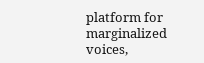platform for marginalized voices,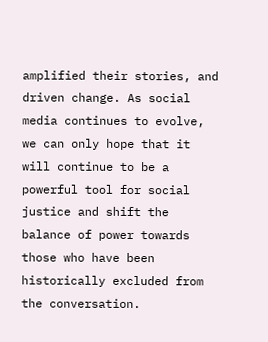amplified their stories, and driven change. As social media continues to evolve, we can only hope that it will continue to be a powerful tool for social justice and shift the balance of power towards those who have been historically excluded from the conversation.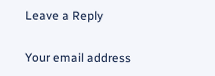Leave a Reply

Your email address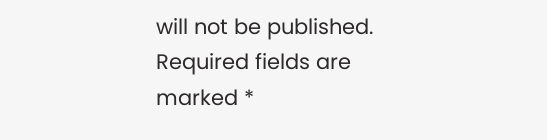will not be published. Required fields are marked *